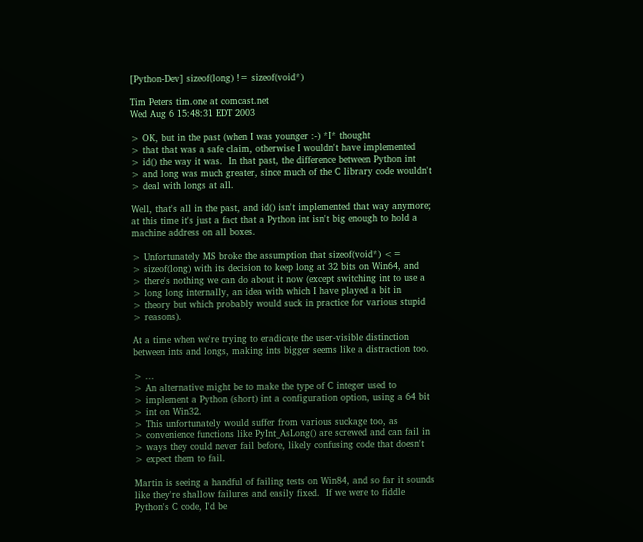[Python-Dev] sizeof(long) != sizeof(void*)

Tim Peters tim.one at comcast.net
Wed Aug 6 15:48:31 EDT 2003

> OK, but in the past (when I was younger :-) *I* thought
> that that was a safe claim, otherwise I wouldn't have implemented
> id() the way it was.  In that past, the difference between Python int
> and long was much greater, since much of the C library code wouldn't
> deal with longs at all.

Well, that's all in the past, and id() isn't implemented that way anymore;
at this time it's just a fact that a Python int isn't big enough to hold a
machine address on all boxes.

> Unfortunately MS broke the assumption that sizeof(void*) <=
> sizeof(long) with its decision to keep long at 32 bits on Win64, and
> there's nothing we can do about it now (except switching int to use a
> long long internally, an idea with which I have played a bit in
> theory but which probably would suck in practice for various stupid
> reasons).

At a time when we're trying to eradicate the user-visible distinction
between ints and longs, making ints bigger seems like a distraction too.

> ...
> An alternative might be to make the type of C integer used to
> implement a Python (short) int a configuration option, using a 64 bit
> int on Win32.
> This unfortunately would suffer from various suckage too, as
> convenience functions like PyInt_AsLong() are screwed and can fail in
> ways they could never fail before, likely confusing code that doesn't
> expect them to fail.

Martin is seeing a handful of failing tests on Win84, and so far it sounds
like they're shallow failures and easily fixed.  If we were to fiddle
Python's C code, I'd be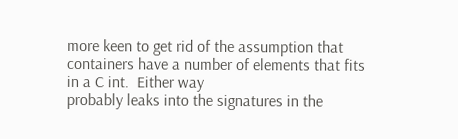more keen to get rid of the assumption that
containers have a number of elements that fits in a C int.  Either way
probably leaks into the signatures in the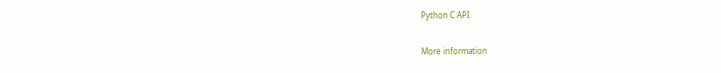Python C API.

More information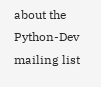about the Python-Dev mailing list